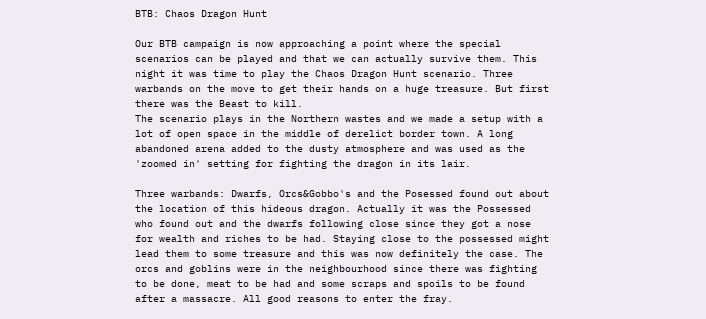BTB: Chaos Dragon Hunt

Our BTB campaign is now approaching a point where the special scenarios can be played and that we can actually survive them. This night it was time to play the Chaos Dragon Hunt scenario. Three warbands on the move to get their hands on a huge treasure. But first there was the Beast to kill.
The scenario plays in the Northern wastes and we made a setup with a lot of open space in the middle of derelict border town. A long abandoned arena added to the dusty atmosphere and was used as the 'zoomed in' setting for fighting the dragon in its lair.

Three warbands: Dwarfs, Orcs&Gobbo's and the Posessed found out about the location of this hideous dragon. Actually it was the Possessed who found out and the dwarfs following close since they got a nose for wealth and riches to be had. Staying close to the possessed might lead them to some treasure and this was now definitely the case. The orcs and goblins were in the neighbourhood since there was fighting to be done, meat to be had and some scraps and spoils to be found after a massacre. All good reasons to enter the fray.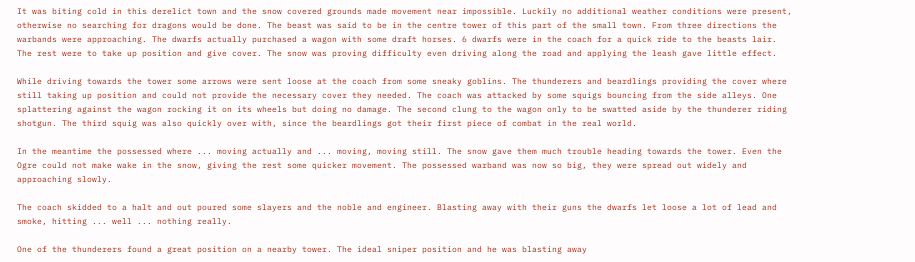It was biting cold in this derelict town and the snow covered grounds made movement near impossible. Luckily no additional weather conditions were present, otherwise no searching for dragons would be done. The beast was said to be in the centre tower of this part of the small town. From three directions the warbands were approaching. The dwarfs actually purchased a wagon with some draft horses. 6 dwarfs were in the coach for a quick ride to the beasts lair. The rest were to take up position and give cover. The snow was proving difficulty even driving along the road and applying the leash gave little effect.

While driving towards the tower some arrows were sent loose at the coach from some sneaky goblins. The thunderers and beardlings providing the cover where still taking up position and could not provide the necessary cover they needed. The coach was attacked by some squigs bouncing from the side alleys. One splattering against the wagon rocking it on its wheels but doing no damage. The second clung to the wagon only to be swatted aside by the thunderer riding shotgun. The third squig was also quickly over with, since the beardlings got their first piece of combat in the real world.

In the meantime the possessed where ... moving actually and ... moving, moving still. The snow gave them much trouble heading towards the tower. Even the Ogre could not make wake in the snow, giving the rest some quicker movement. The possessed warband was now so big, they were spread out widely and approaching slowly.

The coach skidded to a halt and out poured some slayers and the noble and engineer. Blasting away with their guns the dwarfs let loose a lot of lead and smoke, hitting ... well ... nothing really.

One of the thunderers found a great position on a nearby tower. The ideal sniper position and he was blasting away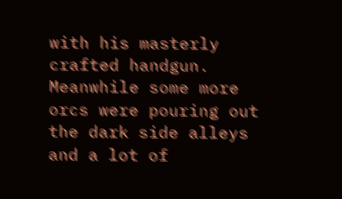with his masterly crafted handgun. Meanwhile some more orcs were pouring out the dark side alleys and a lot of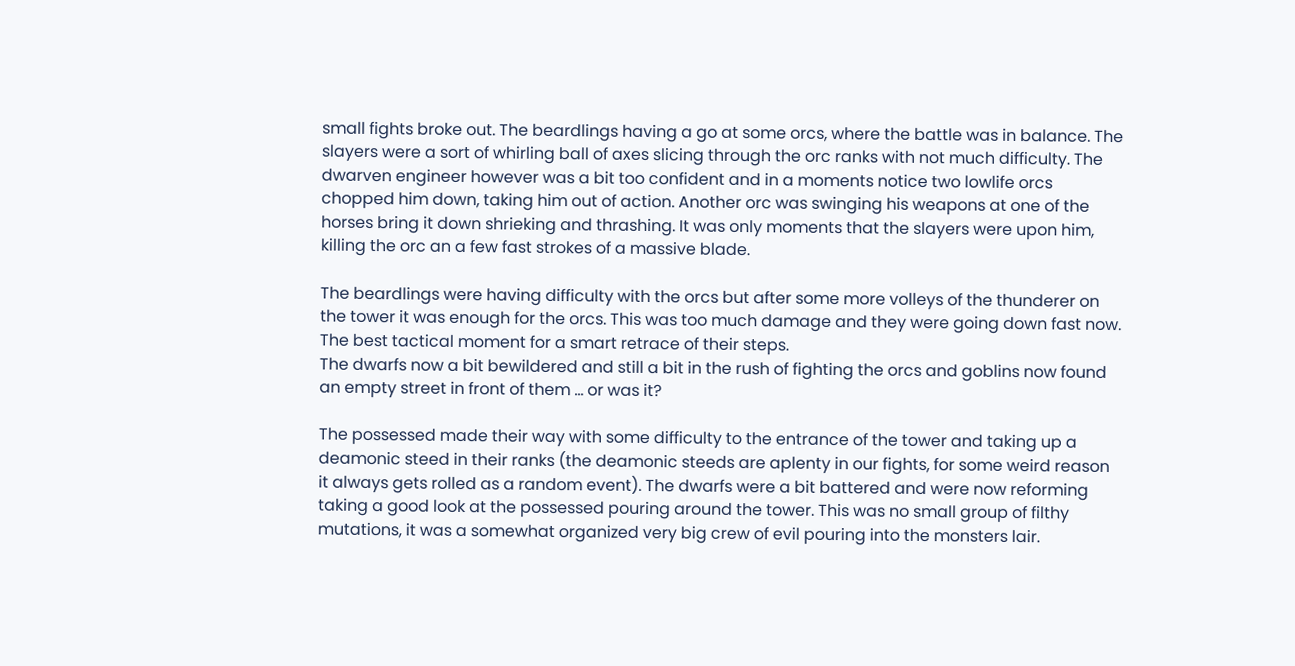small fights broke out. The beardlings having a go at some orcs, where the battle was in balance. The slayers were a sort of whirling ball of axes slicing through the orc ranks with not much difficulty. The dwarven engineer however was a bit too confident and in a moments notice two lowlife orcs chopped him down, taking him out of action. Another orc was swinging his weapons at one of the horses bring it down shrieking and thrashing. It was only moments that the slayers were upon him, killing the orc an a few fast strokes of a massive blade.

The beardlings were having difficulty with the orcs but after some more volleys of the thunderer on the tower it was enough for the orcs. This was too much damage and they were going down fast now. The best tactical moment for a smart retrace of their steps.
The dwarfs now a bit bewildered and still a bit in the rush of fighting the orcs and goblins now found an empty street in front of them ... or was it?

The possessed made their way with some difficulty to the entrance of the tower and taking up a deamonic steed in their ranks (the deamonic steeds are aplenty in our fights, for some weird reason it always gets rolled as a random event). The dwarfs were a bit battered and were now reforming taking a good look at the possessed pouring around the tower. This was no small group of filthy mutations, it was a somewhat organized very big crew of evil pouring into the monsters lair.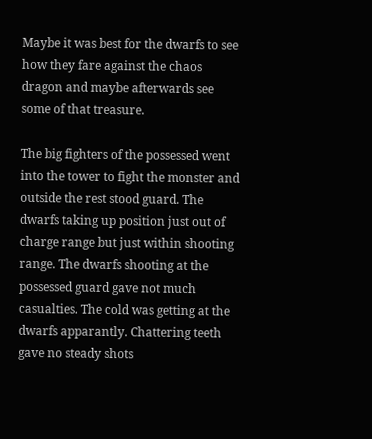Maybe it was best for the dwarfs to see how they fare against the chaos dragon and maybe afterwards see some of that treasure.

The big fighters of the possessed went into the tower to fight the monster and outside the rest stood guard. The dwarfs taking up position just out of charge range but just within shooting range. The dwarfs shooting at the possessed guard gave not much casualties. The cold was getting at the dwarfs apparantly. Chattering teeth gave no steady shots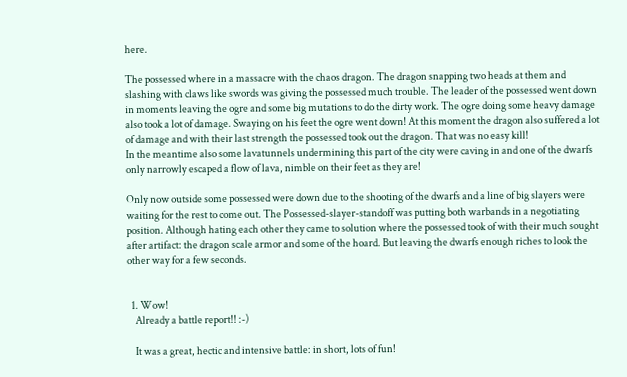here.

The possessed where in a massacre with the chaos dragon. The dragon snapping two heads at them and slashing with claws like swords was giving the possessed much trouble. The leader of the possessed went down in moments leaving the ogre and some big mutations to do the dirty work. The ogre doing some heavy damage also took a lot of damage. Swaying on his feet the ogre went down! At this moment the dragon also suffered a lot of damage and with their last strength the possessed took out the dragon. That was no easy kill!
In the meantime also some lavatunnels undermining this part of the city were caving in and one of the dwarfs only narrowly escaped a flow of lava, nimble on their feet as they are!

Only now outside some possessed were down due to the shooting of the dwarfs and a line of big slayers were waiting for the rest to come out. The Possessed-slayer-standoff was putting both warbands in a negotiating position. Although hating each other they came to solution where the possessed took of with their much sought after artifact: the dragon scale armor and some of the hoard. But leaving the dwarfs enough riches to look the other way for a few seconds.


  1. Wow!
    Already a battle report!! :-)

    It was a great, hectic and intensive battle: in short, lots of fun!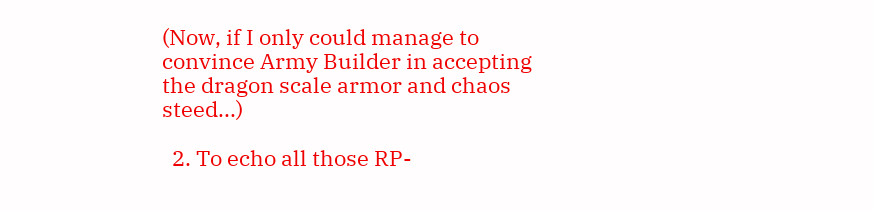(Now, if I only could manage to convince Army Builder in accepting the dragon scale armor and chaos steed...)

  2. To echo all those RP-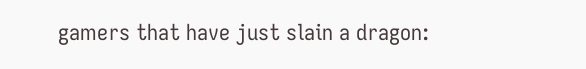gamers that have just slain a dragon: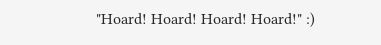"Hoard! Hoard! Hoard! Hoard!" :)